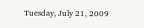Tuesday, July 21, 2009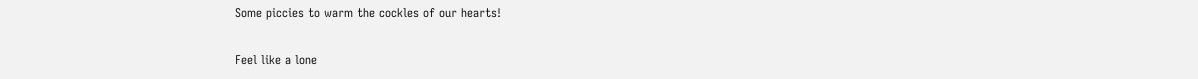Some piccies to warm the cockles of our hearts!

Feel like a lone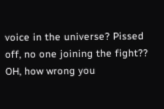voice in the universe? Pissed off, no one joining the fight?? OH, how wrong you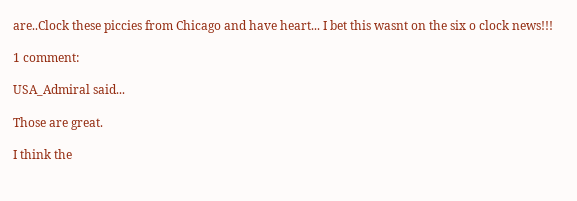are..Clock these piccies from Chicago and have heart... I bet this wasnt on the six o clock news!!!

1 comment:

USA_Admiral said...

Those are great.

I think the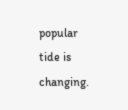popular tide is changing.